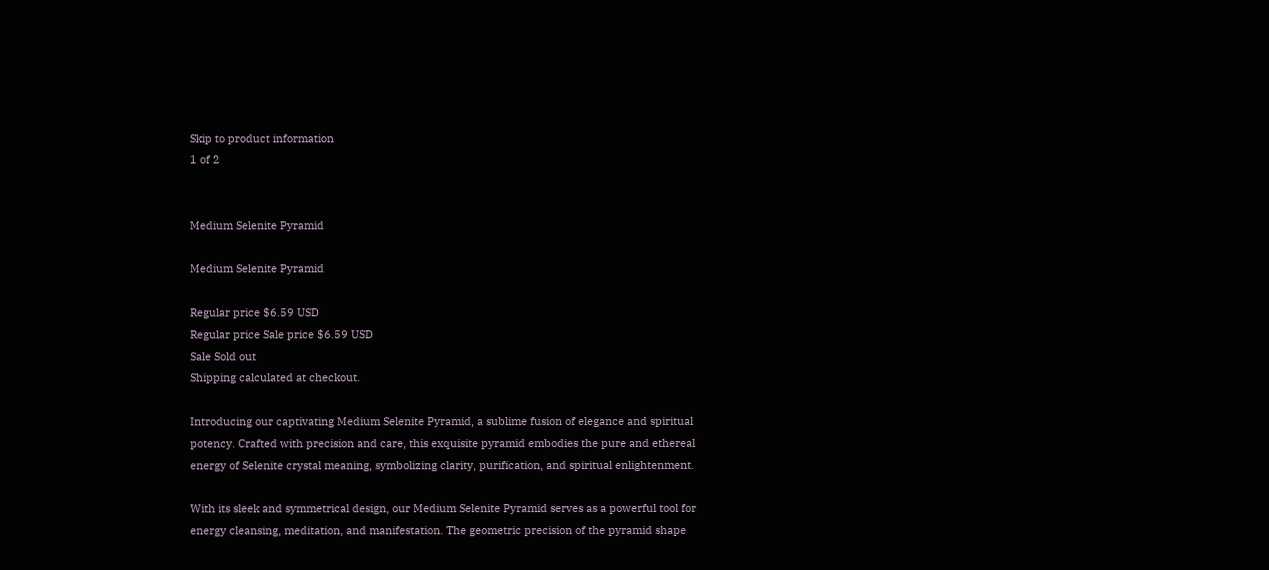Skip to product information
1 of 2


Medium Selenite Pyramid

Medium Selenite Pyramid

Regular price $6.59 USD
Regular price Sale price $6.59 USD
Sale Sold out
Shipping calculated at checkout.

Introducing our captivating Medium Selenite Pyramid, a sublime fusion of elegance and spiritual potency. Crafted with precision and care, this exquisite pyramid embodies the pure and ethereal energy of Selenite crystal meaning, symbolizing clarity, purification, and spiritual enlightenment.

With its sleek and symmetrical design, our Medium Selenite Pyramid serves as a powerful tool for energy cleansing, meditation, and manifestation. The geometric precision of the pyramid shape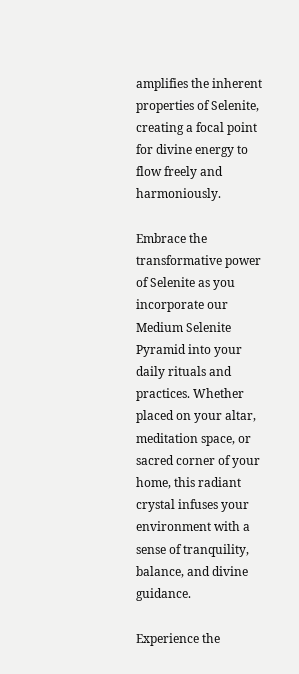amplifies the inherent properties of Selenite, creating a focal point for divine energy to flow freely and harmoniously.

Embrace the transformative power of Selenite as you incorporate our Medium Selenite Pyramid into your daily rituals and practices. Whether placed on your altar, meditation space, or sacred corner of your home, this radiant crystal infuses your environment with a sense of tranquility, balance, and divine guidance.

Experience the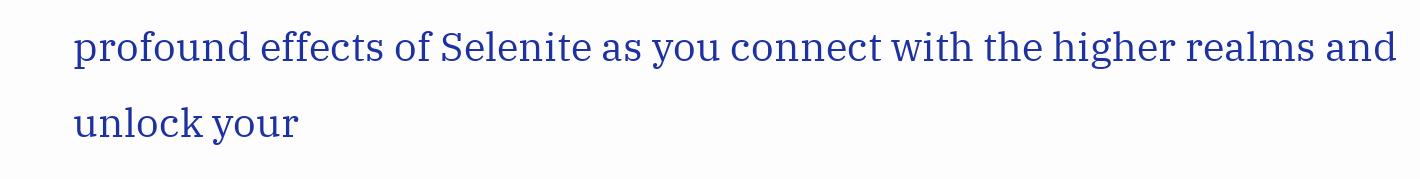profound effects of Selenite as you connect with the higher realms and unlock your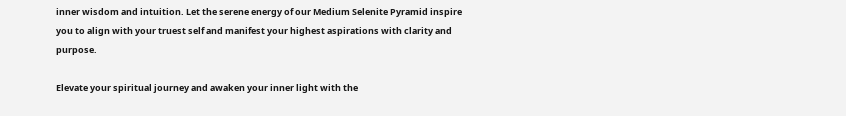inner wisdom and intuition. Let the serene energy of our Medium Selenite Pyramid inspire you to align with your truest self and manifest your highest aspirations with clarity and purpose.

Elevate your spiritual journey and awaken your inner light with the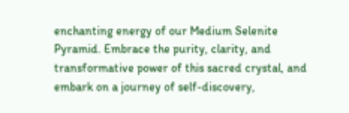enchanting energy of our Medium Selenite Pyramid. Embrace the purity, clarity, and transformative power of this sacred crystal, and embark on a journey of self-discovery,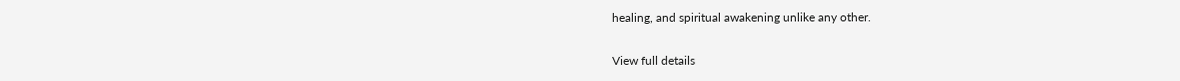healing, and spiritual awakening unlike any other.

View full details